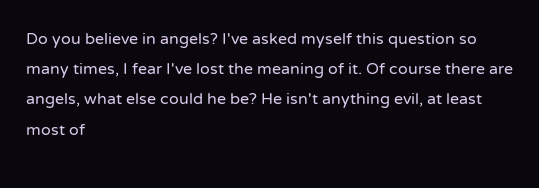Do you believe in angels? I've asked myself this question so many times, I fear I've lost the meaning of it. Of course there are angels, what else could he be? He isn't anything evil, at least most of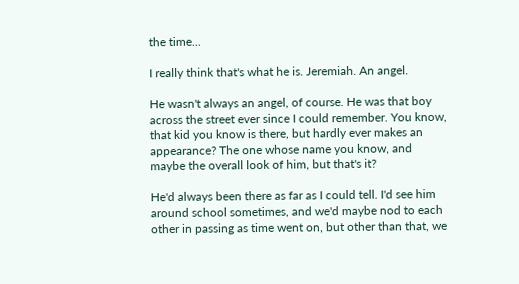the time...

I really think that's what he is. Jeremiah. An angel.

He wasn't always an angel, of course. He was that boy across the street ever since I could remember. You know, that kid you know is there, but hardly ever makes an appearance? The one whose name you know, and maybe the overall look of him, but that's it?

He'd always been there as far as I could tell. I'd see him around school sometimes, and we'd maybe nod to each other in passing as time went on, but other than that, we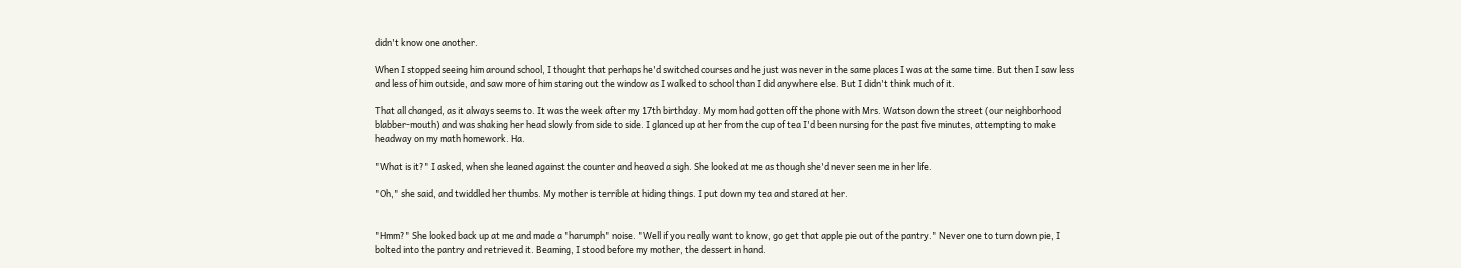didn't know one another.

When I stopped seeing him around school, I thought that perhaps he'd switched courses and he just was never in the same places I was at the same time. But then I saw less and less of him outside, and saw more of him staring out the window as I walked to school than I did anywhere else. But I didn't think much of it.

That all changed, as it always seems to. It was the week after my 17th birthday. My mom had gotten off the phone with Mrs. Watson down the street (our neighborhood blabber-mouth) and was shaking her head slowly from side to side. I glanced up at her from the cup of tea I'd been nursing for the past five minutes, attempting to make headway on my math homework. Ha.

"What is it?" I asked, when she leaned against the counter and heaved a sigh. She looked at me as though she'd never seen me in her life.

"Oh," she said, and twiddled her thumbs. My mother is terrible at hiding things. I put down my tea and stared at her.


"Hmm?" She looked back up at me and made a "harumph" noise. "Well if you really want to know, go get that apple pie out of the pantry." Never one to turn down pie, I bolted into the pantry and retrieved it. Beaming, I stood before my mother, the dessert in hand.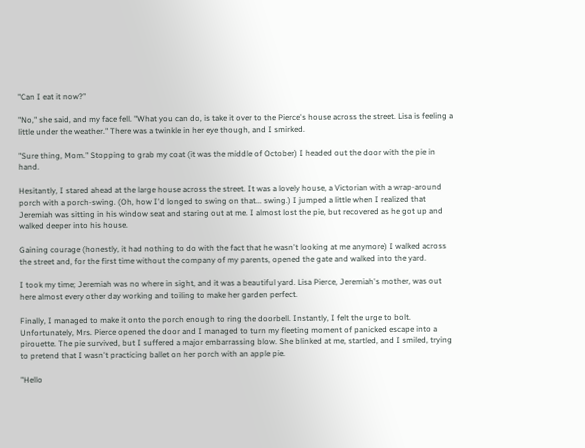"Can I eat it now?"

"No," she said, and my face fell. "What you can do, is take it over to the Pierce's house across the street. Lisa is feeling a little under the weather." There was a twinkle in her eye though, and I smirked.

"Sure thing, Mom." Stopping to grab my coat (it was the middle of October) I headed out the door with the pie in hand.

Hesitantly, I stared ahead at the large house across the street. It was a lovely house, a Victorian with a wrap-around porch with a porch-swing. (Oh, how I'd longed to swing on that... swing.) I jumped a little when I realized that Jeremiah was sitting in his window seat and staring out at me. I almost lost the pie, but recovered as he got up and walked deeper into his house.

Gaining courage (honestly, it had nothing to do with the fact that he wasn't looking at me anymore) I walked across the street and, for the first time without the company of my parents, opened the gate and walked into the yard.

I took my time; Jeremiah was no where in sight, and it was a beautiful yard. Lisa Pierce, Jeremiah's mother, was out here almost every other day working and toiling to make her garden perfect.

Finally, I managed to make it onto the porch enough to ring the doorbell. Instantly, I felt the urge to bolt. Unfortunately, Mrs. Pierce opened the door and I managed to turn my fleeting moment of panicked escape into a pirouette. The pie survived, but I suffered a major embarrassing blow. She blinked at me, startled, and I smiled, trying to pretend that I wasn't practicing ballet on her porch with an apple pie.

"Hello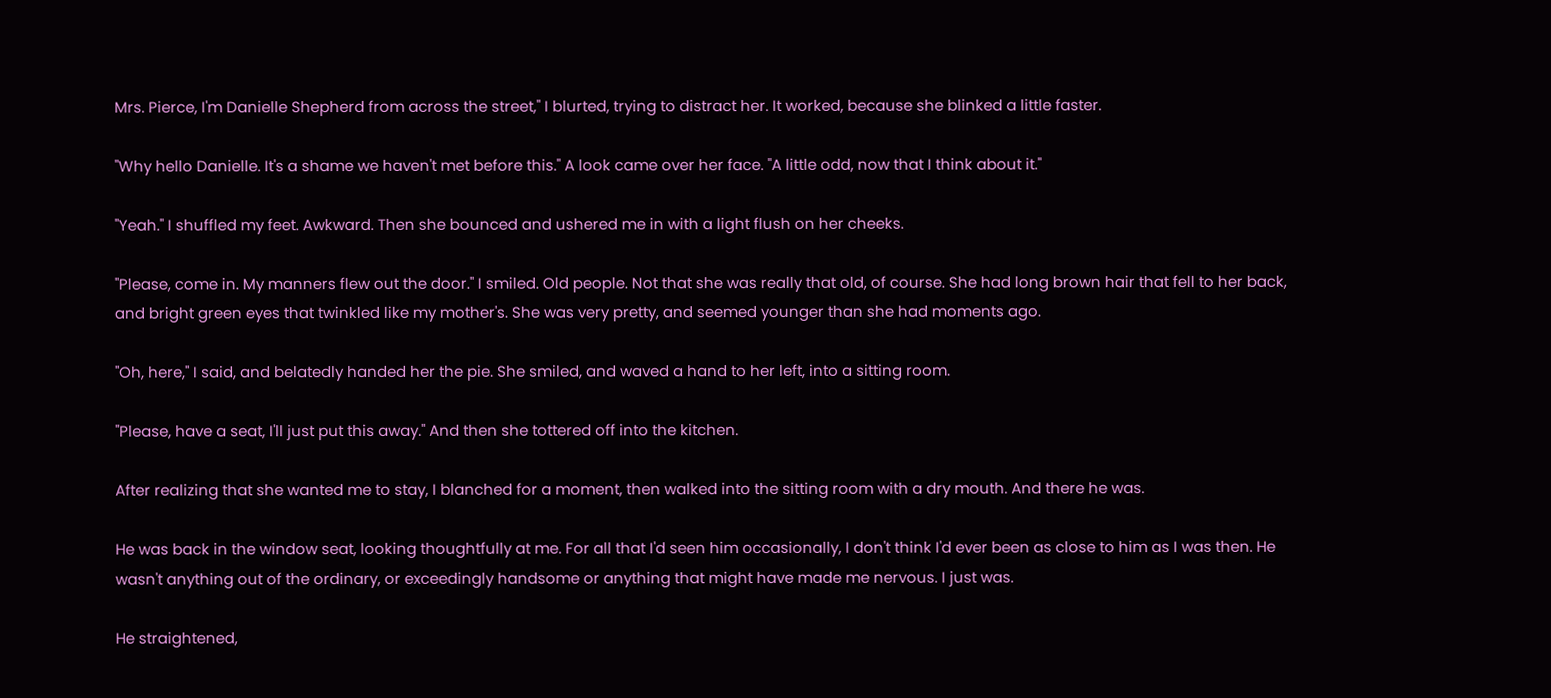Mrs. Pierce, I'm Danielle Shepherd from across the street," I blurted, trying to distract her. It worked, because she blinked a little faster.

"Why hello Danielle. It's a shame we haven't met before this." A look came over her face. "A little odd, now that I think about it."

"Yeah." I shuffled my feet. Awkward. Then she bounced and ushered me in with a light flush on her cheeks.

"Please, come in. My manners flew out the door." I smiled. Old people. Not that she was really that old, of course. She had long brown hair that fell to her back, and bright green eyes that twinkled like my mother's. She was very pretty, and seemed younger than she had moments ago.

"Oh, here," I said, and belatedly handed her the pie. She smiled, and waved a hand to her left, into a sitting room.

"Please, have a seat, I'll just put this away." And then she tottered off into the kitchen.

After realizing that she wanted me to stay, I blanched for a moment, then walked into the sitting room with a dry mouth. And there he was.

He was back in the window seat, looking thoughtfully at me. For all that I'd seen him occasionally, I don't think I'd ever been as close to him as I was then. He wasn't anything out of the ordinary, or exceedingly handsome or anything that might have made me nervous. I just was.

He straightened,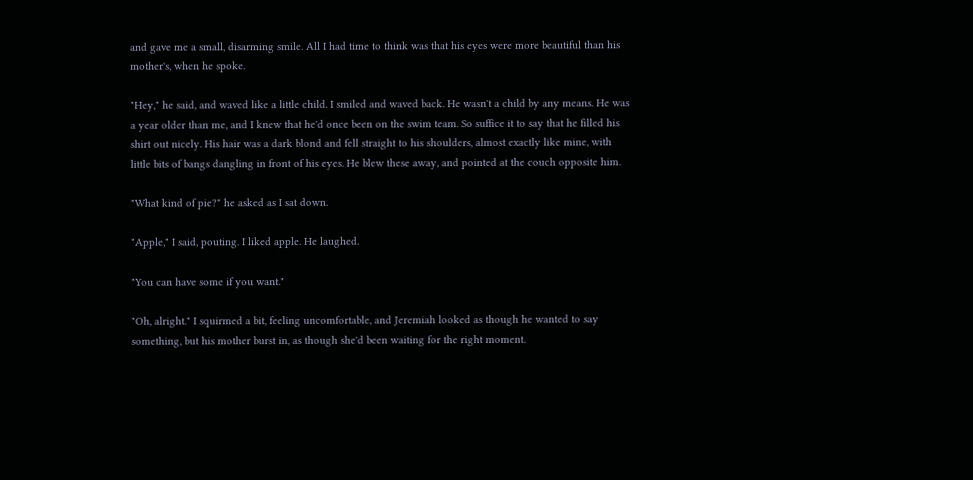and gave me a small, disarming smile. All I had time to think was that his eyes were more beautiful than his mother's, when he spoke.

"Hey," he said, and waved like a little child. I smiled and waved back. He wasn't a child by any means. He was a year older than me, and I knew that he'd once been on the swim team. So suffice it to say that he filled his shirt out nicely. His hair was a dark blond and fell straight to his shoulders, almost exactly like mine, with little bits of bangs dangling in front of his eyes. He blew these away, and pointed at the couch opposite him.

"What kind of pie?" he asked as I sat down.

"Apple," I said, pouting. I liked apple. He laughed.

"You can have some if you want."

"Oh, alright." I squirmed a bit, feeling uncomfortable, and Jeremiah looked as though he wanted to say something, but his mother burst in, as though she'd been waiting for the right moment.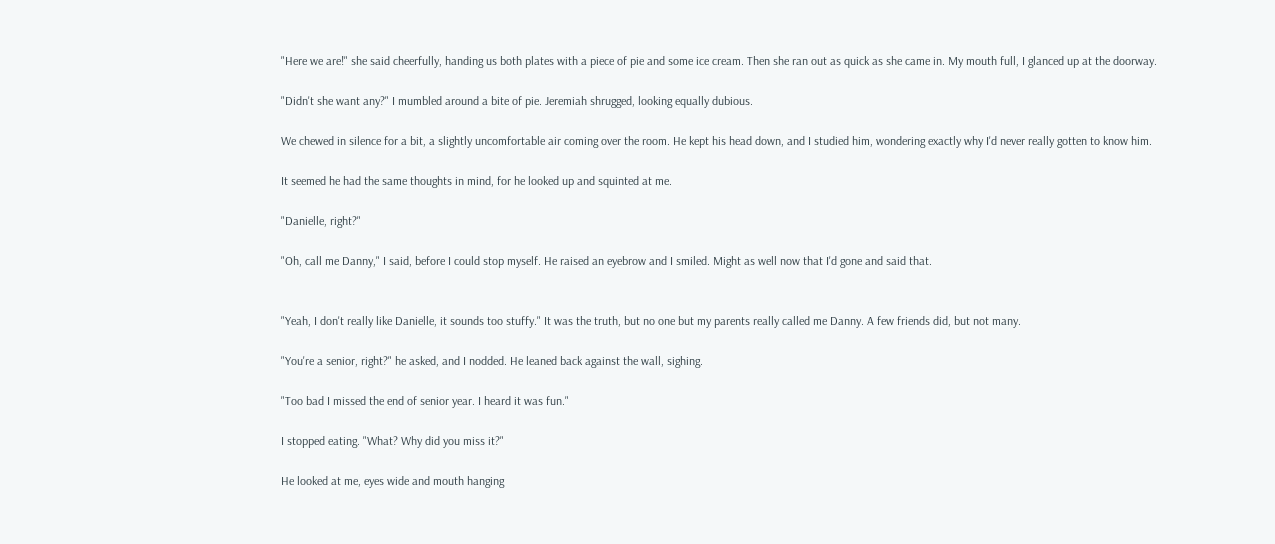"Here we are!" she said cheerfully, handing us both plates with a piece of pie and some ice cream. Then she ran out as quick as she came in. My mouth full, I glanced up at the doorway.

"Didn't she want any?" I mumbled around a bite of pie. Jeremiah shrugged, looking equally dubious.

We chewed in silence for a bit, a slightly uncomfortable air coming over the room. He kept his head down, and I studied him, wondering exactly why I'd never really gotten to know him.

It seemed he had the same thoughts in mind, for he looked up and squinted at me.

"Danielle, right?"

"Oh, call me Danny," I said, before I could stop myself. He raised an eyebrow and I smiled. Might as well now that I'd gone and said that.


"Yeah, I don't really like Danielle, it sounds too stuffy." It was the truth, but no one but my parents really called me Danny. A few friends did, but not many.

"You're a senior, right?" he asked, and I nodded. He leaned back against the wall, sighing.

"Too bad I missed the end of senior year. I heard it was fun."

I stopped eating. "What? Why did you miss it?"

He looked at me, eyes wide and mouth hanging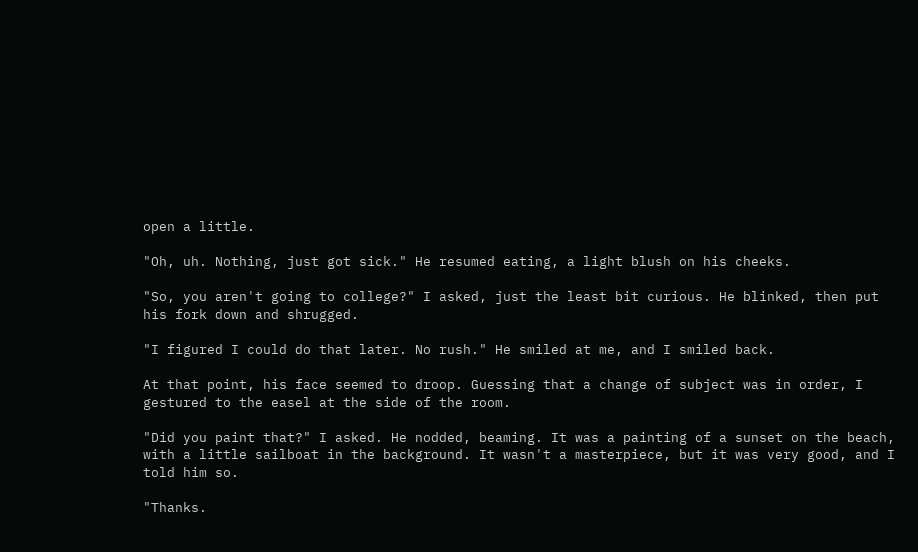open a little.

"Oh, uh. Nothing, just got sick." He resumed eating, a light blush on his cheeks.

"So, you aren't going to college?" I asked, just the least bit curious. He blinked, then put his fork down and shrugged.

"I figured I could do that later. No rush." He smiled at me, and I smiled back.

At that point, his face seemed to droop. Guessing that a change of subject was in order, I gestured to the easel at the side of the room.

"Did you paint that?" I asked. He nodded, beaming. It was a painting of a sunset on the beach, with a little sailboat in the background. It wasn't a masterpiece, but it was very good, and I told him so.

"Thanks.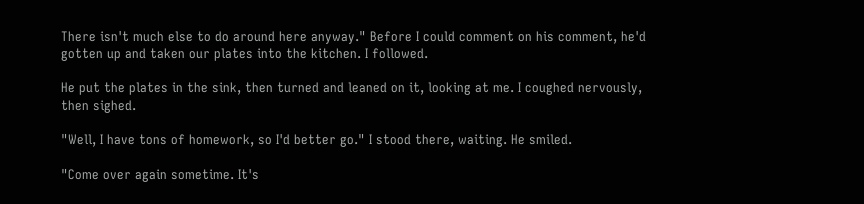There isn't much else to do around here anyway." Before I could comment on his comment, he'd gotten up and taken our plates into the kitchen. I followed.

He put the plates in the sink, then turned and leaned on it, looking at me. I coughed nervously, then sighed.

"Well, I have tons of homework, so I'd better go." I stood there, waiting. He smiled.

"Come over again sometime. It's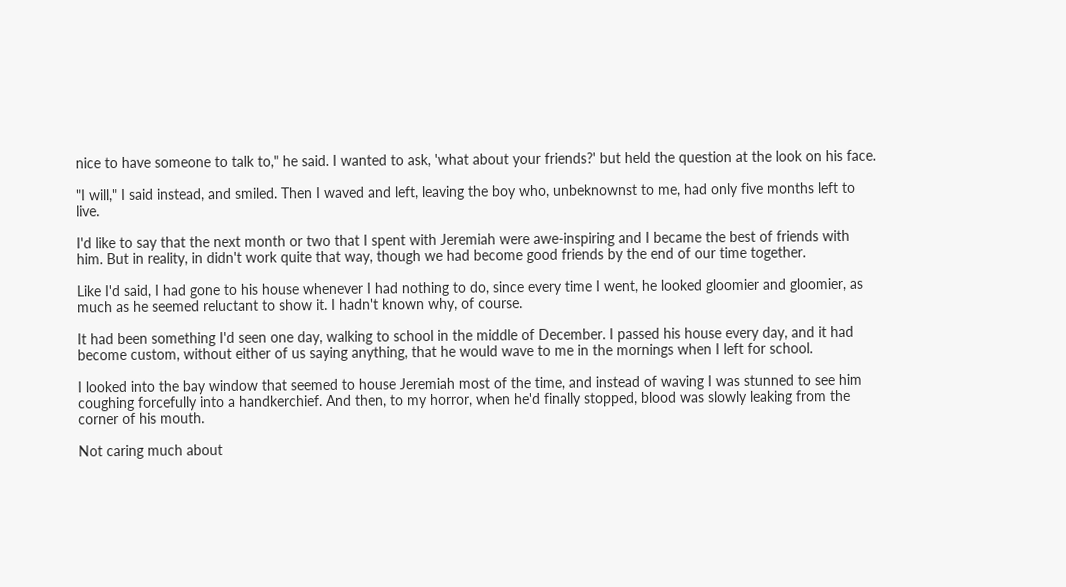nice to have someone to talk to," he said. I wanted to ask, 'what about your friends?' but held the question at the look on his face.

"I will," I said instead, and smiled. Then I waved and left, leaving the boy who, unbeknownst to me, had only five months left to live.

I'd like to say that the next month or two that I spent with Jeremiah were awe-inspiring and I became the best of friends with him. But in reality, in didn't work quite that way, though we had become good friends by the end of our time together.

Like I'd said, I had gone to his house whenever I had nothing to do, since every time I went, he looked gloomier and gloomier, as much as he seemed reluctant to show it. I hadn't known why, of course.

It had been something I'd seen one day, walking to school in the middle of December. I passed his house every day, and it had become custom, without either of us saying anything, that he would wave to me in the mornings when I left for school.

I looked into the bay window that seemed to house Jeremiah most of the time, and instead of waving I was stunned to see him coughing forcefully into a handkerchief. And then, to my horror, when he'd finally stopped, blood was slowly leaking from the corner of his mouth.

Not caring much about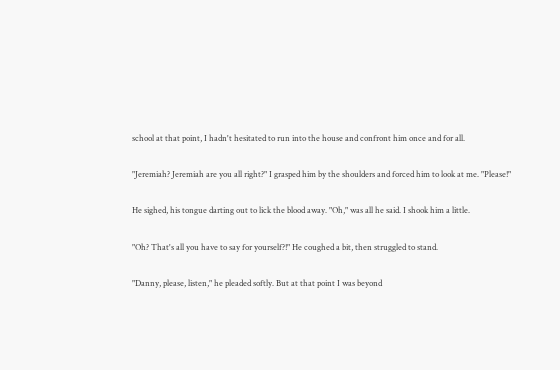school at that point, I hadn't hesitated to run into the house and confront him once and for all.

"Jeremiah? Jeremiah are you all right?" I grasped him by the shoulders and forced him to look at me. "Please!"

He sighed, his tongue darting out to lick the blood away. "Oh," was all he said. I shook him a little.

"Oh? That's all you have to say for yourself?!" He coughed a bit, then struggled to stand.

"Danny, please, listen," he pleaded softly. But at that point I was beyond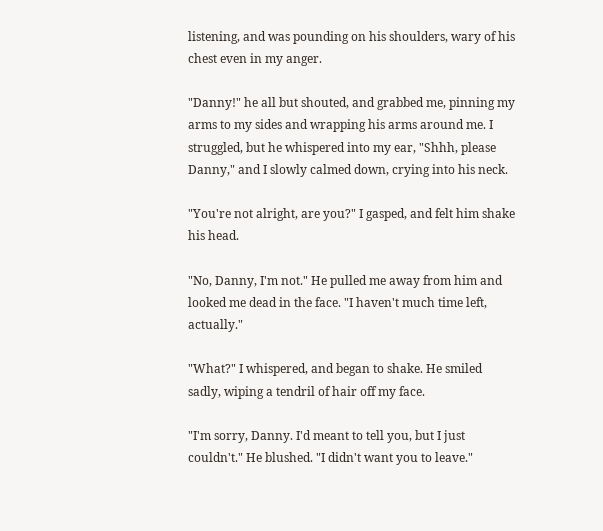listening, and was pounding on his shoulders, wary of his chest even in my anger.

"Danny!" he all but shouted, and grabbed me, pinning my arms to my sides and wrapping his arms around me. I struggled, but he whispered into my ear, "Shhh, please Danny," and I slowly calmed down, crying into his neck.

"You're not alright, are you?" I gasped, and felt him shake his head.

"No, Danny, I'm not." He pulled me away from him and looked me dead in the face. "I haven't much time left, actually."

"What?" I whispered, and began to shake. He smiled sadly, wiping a tendril of hair off my face.

"I'm sorry, Danny. I'd meant to tell you, but I just couldn't." He blushed. "I didn't want you to leave."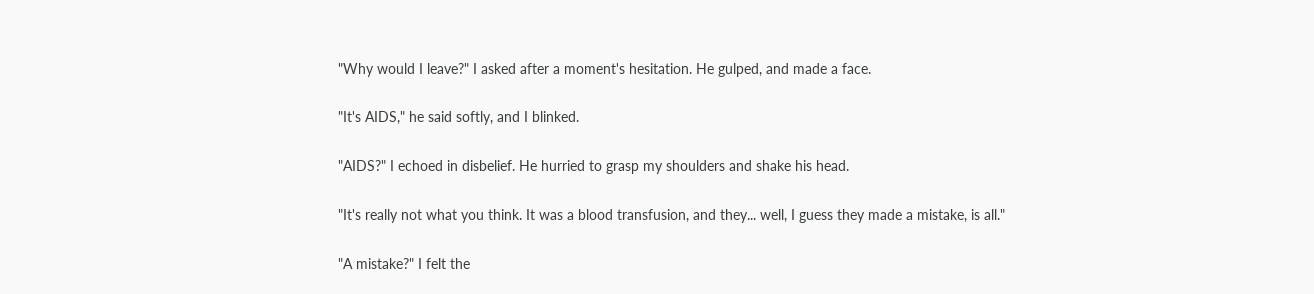"Why would I leave?" I asked after a moment's hesitation. He gulped, and made a face.

"It's AIDS," he said softly, and I blinked.

"AIDS?" I echoed in disbelief. He hurried to grasp my shoulders and shake his head.

"It's really not what you think. It was a blood transfusion, and they... well, I guess they made a mistake, is all."

"A mistake?" I felt the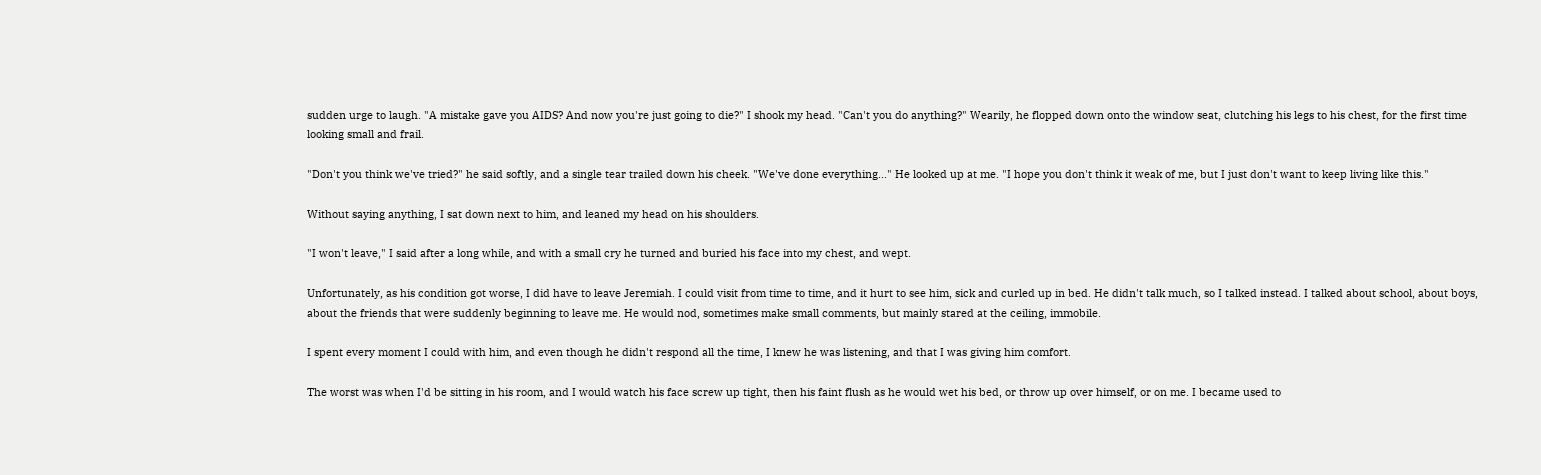sudden urge to laugh. "A mistake gave you AIDS? And now you're just going to die?" I shook my head. "Can't you do anything?" Wearily, he flopped down onto the window seat, clutching his legs to his chest, for the first time looking small and frail.

"Don't you think we've tried?" he said softly, and a single tear trailed down his cheek. "We've done everything..." He looked up at me. "I hope you don't think it weak of me, but I just don't want to keep living like this."

Without saying anything, I sat down next to him, and leaned my head on his shoulders.

"I won't leave," I said after a long while, and with a small cry he turned and buried his face into my chest, and wept.

Unfortunately, as his condition got worse, I did have to leave Jeremiah. I could visit from time to time, and it hurt to see him, sick and curled up in bed. He didn't talk much, so I talked instead. I talked about school, about boys, about the friends that were suddenly beginning to leave me. He would nod, sometimes make small comments, but mainly stared at the ceiling, immobile.

I spent every moment I could with him, and even though he didn't respond all the time, I knew he was listening, and that I was giving him comfort.

The worst was when I'd be sitting in his room, and I would watch his face screw up tight, then his faint flush as he would wet his bed, or throw up over himself, or on me. I became used to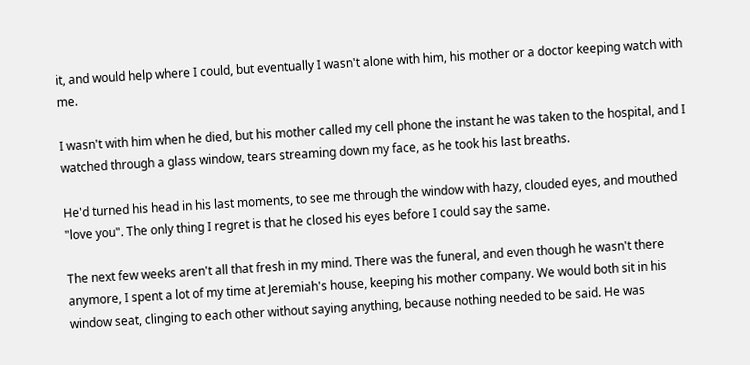it, and would help where I could, but eventually I wasn't alone with him, his mother or a doctor keeping watch with me.

I wasn't with him when he died, but his mother called my cell phone the instant he was taken to the hospital, and I watched through a glass window, tears streaming down my face, as he took his last breaths.

He'd turned his head in his last moments, to see me through the window with hazy, clouded eyes, and mouthed "love you". The only thing I regret is that he closed his eyes before I could say the same.

The next few weeks aren't all that fresh in my mind. There was the funeral, and even though he wasn't there anymore, I spent a lot of my time at Jeremiah's house, keeping his mother company. We would both sit in his window seat, clinging to each other without saying anything, because nothing needed to be said. He was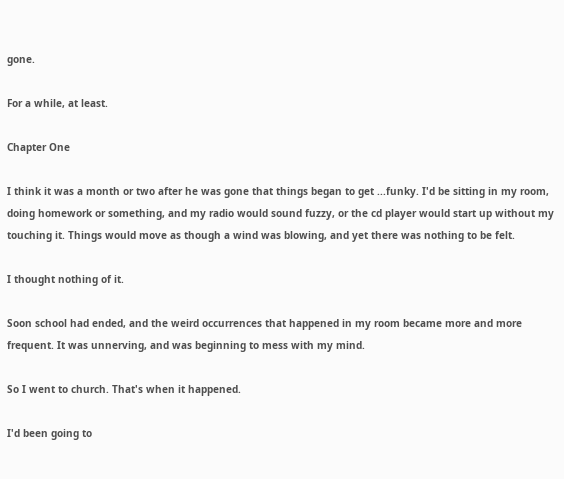gone.

For a while, at least.

Chapter One

I think it was a month or two after he was gone that things began to get ...funky. I'd be sitting in my room, doing homework or something, and my radio would sound fuzzy, or the cd player would start up without my touching it. Things would move as though a wind was blowing, and yet there was nothing to be felt.

I thought nothing of it.

Soon school had ended, and the weird occurrences that happened in my room became more and more frequent. It was unnerving, and was beginning to mess with my mind.

So I went to church. That's when it happened.

I'd been going to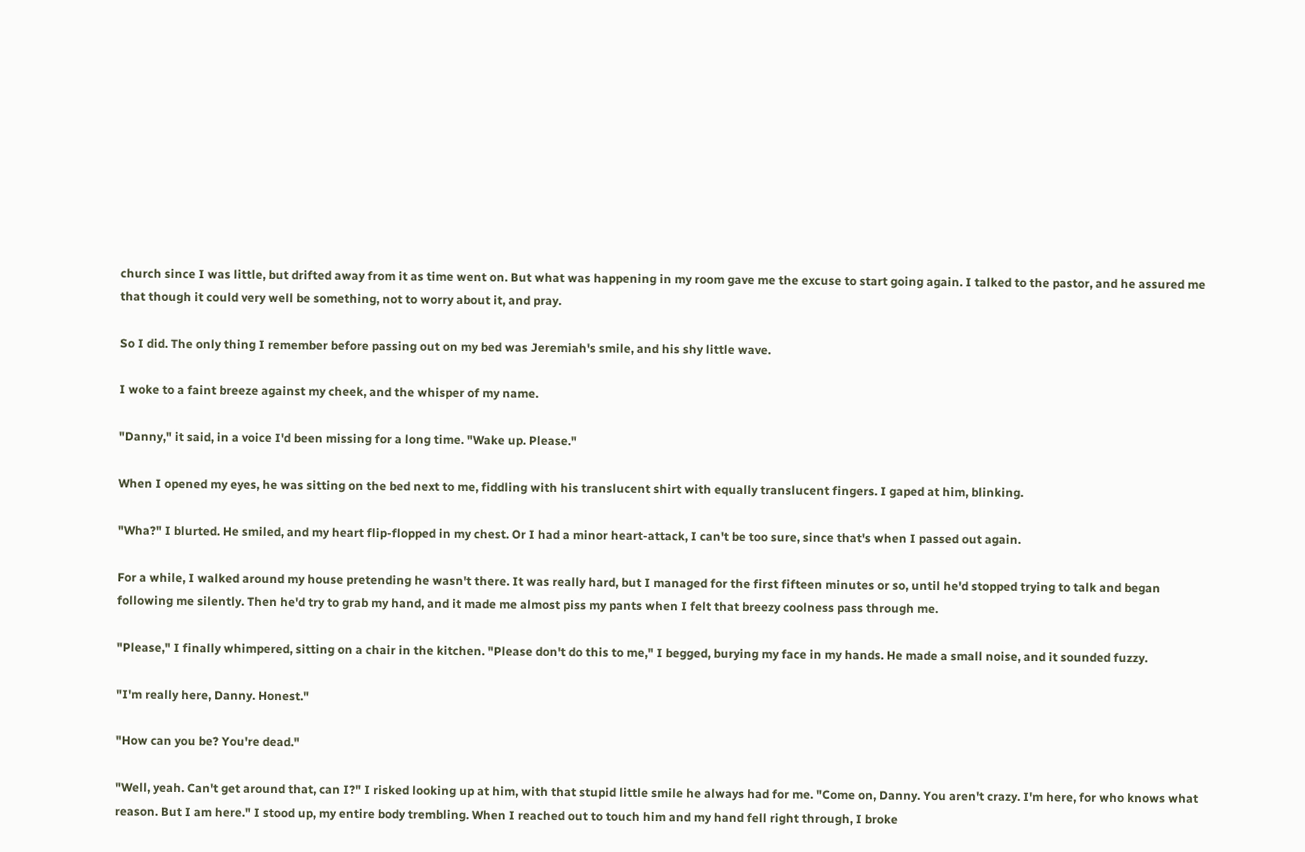church since I was little, but drifted away from it as time went on. But what was happening in my room gave me the excuse to start going again. I talked to the pastor, and he assured me that though it could very well be something, not to worry about it, and pray.

So I did. The only thing I remember before passing out on my bed was Jeremiah's smile, and his shy little wave.

I woke to a faint breeze against my cheek, and the whisper of my name.

"Danny," it said, in a voice I'd been missing for a long time. "Wake up. Please."

When I opened my eyes, he was sitting on the bed next to me, fiddling with his translucent shirt with equally translucent fingers. I gaped at him, blinking.

"Wha?" I blurted. He smiled, and my heart flip-flopped in my chest. Or I had a minor heart-attack, I can't be too sure, since that's when I passed out again.

For a while, I walked around my house pretending he wasn't there. It was really hard, but I managed for the first fifteen minutes or so, until he'd stopped trying to talk and began following me silently. Then he'd try to grab my hand, and it made me almost piss my pants when I felt that breezy coolness pass through me.

"Please," I finally whimpered, sitting on a chair in the kitchen. "Please don't do this to me," I begged, burying my face in my hands. He made a small noise, and it sounded fuzzy.

"I'm really here, Danny. Honest."

"How can you be? You're dead."

"Well, yeah. Can't get around that, can I?" I risked looking up at him, with that stupid little smile he always had for me. "Come on, Danny. You aren't crazy. I'm here, for who knows what reason. But I am here." I stood up, my entire body trembling. When I reached out to touch him and my hand fell right through, I broke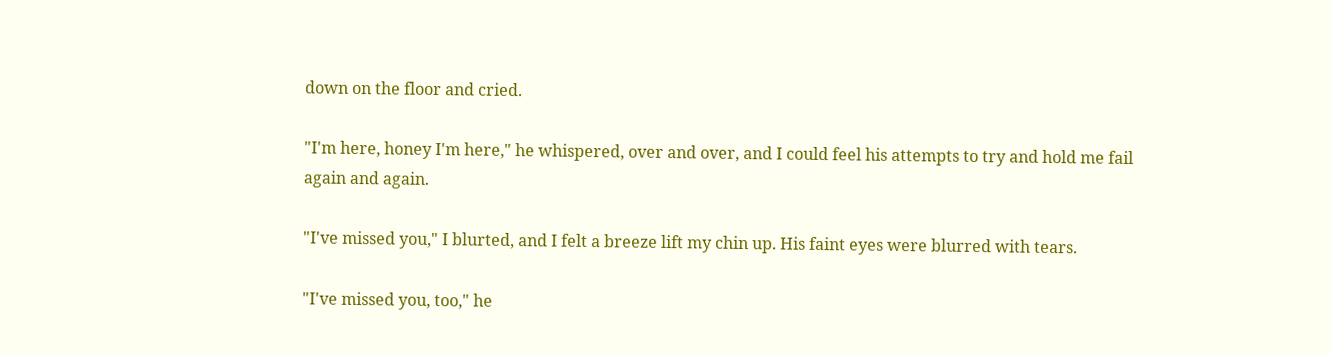down on the floor and cried.

"I'm here, honey I'm here," he whispered, over and over, and I could feel his attempts to try and hold me fail again and again.

"I've missed you," I blurted, and I felt a breeze lift my chin up. His faint eyes were blurred with tears.

"I've missed you, too," he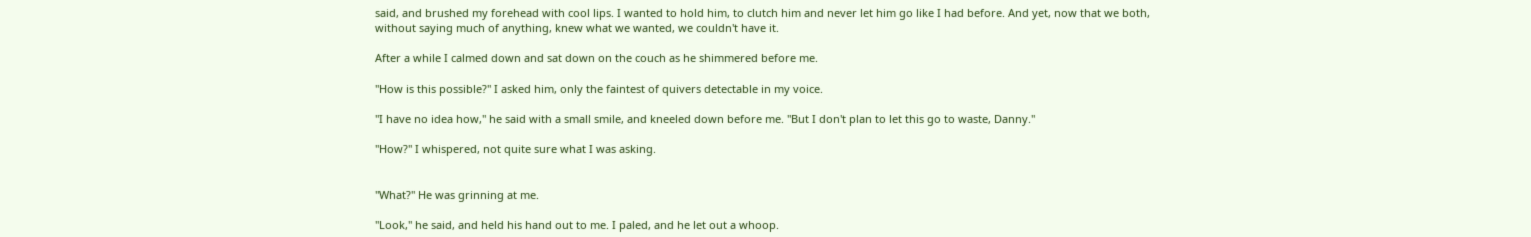said, and brushed my forehead with cool lips. I wanted to hold him, to clutch him and never let him go like I had before. And yet, now that we both, without saying much of anything, knew what we wanted, we couldn't have it.

After a while I calmed down and sat down on the couch as he shimmered before me.

"How is this possible?" I asked him, only the faintest of quivers detectable in my voice.

"I have no idea how," he said with a small smile, and kneeled down before me. "But I don't plan to let this go to waste, Danny."

"How?" I whispered, not quite sure what I was asking.


"What?" He was grinning at me.

"Look," he said, and held his hand out to me. I paled, and he let out a whoop.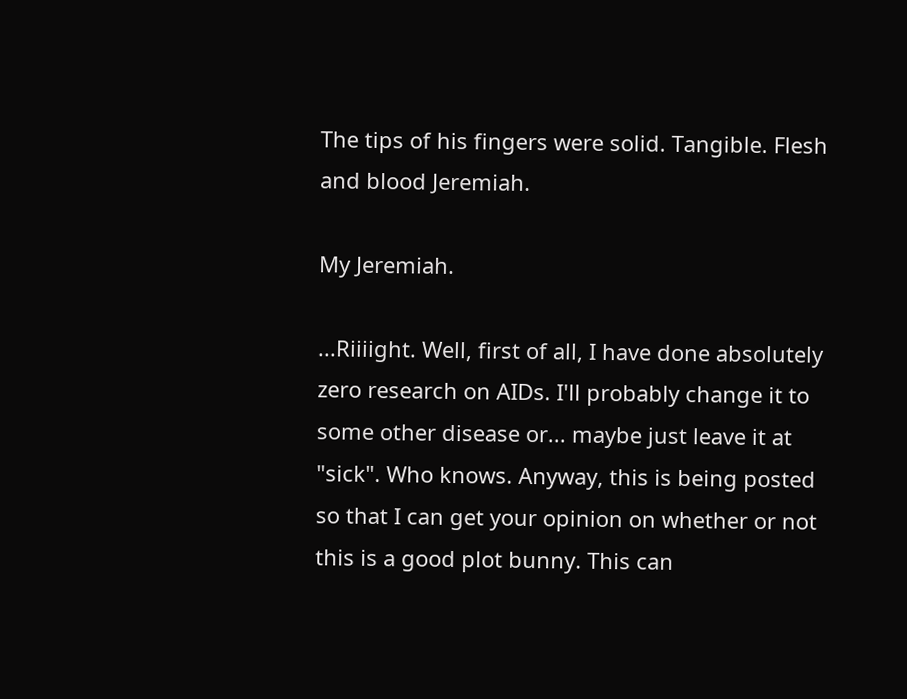The tips of his fingers were solid. Tangible. Flesh and blood Jeremiah.

My Jeremiah.

...Riiiight. Well, first of all, I have done absolutely zero research on AIDs. I'll probably change it to some other disease or... maybe just leave it at "sick". Who knows. Anyway, this is being posted so that I can get your opinion on whether or not this is a good plot bunny. This can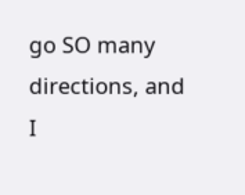go SO many directions, and I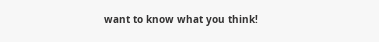want to know what you think!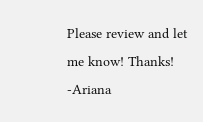Please review and let me know! Thanks! -Ariana